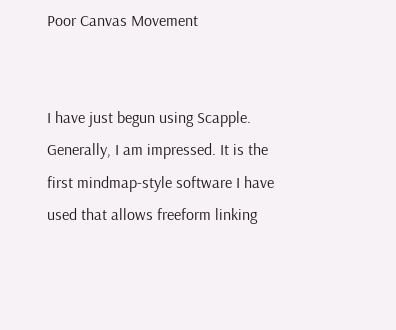Poor Canvas Movement


I have just begun using Scapple. Generally, I am impressed. It is the first mindmap-style software I have used that allows freeform linking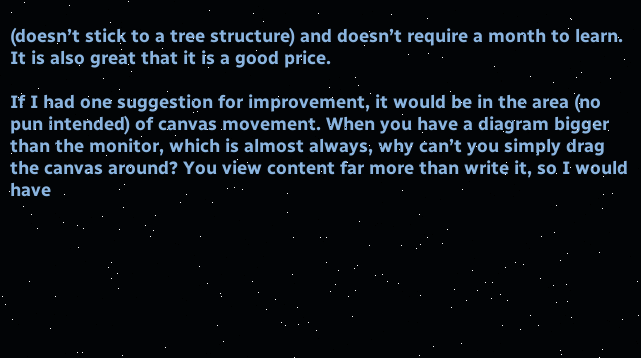(doesn’t stick to a tree structure) and doesn’t require a month to learn. It is also great that it is a good price.

If I had one suggestion for improvement, it would be in the area (no pun intended) of canvas movement. When you have a diagram bigger than the monitor, which is almost always, why can’t you simply drag the canvas around? You view content far more than write it, so I would have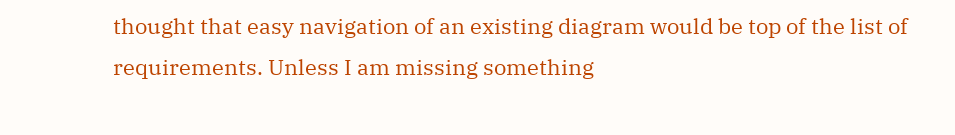thought that easy navigation of an existing diagram would be top of the list of requirements. Unless I am missing something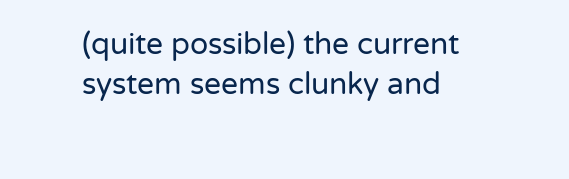(quite possible) the current system seems clunky and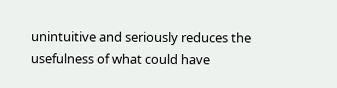unintuitive and seriously reduces the usefulness of what could have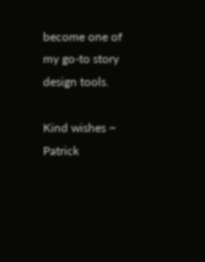become one of my go-to story design tools.

Kind wishes ~ Patrick